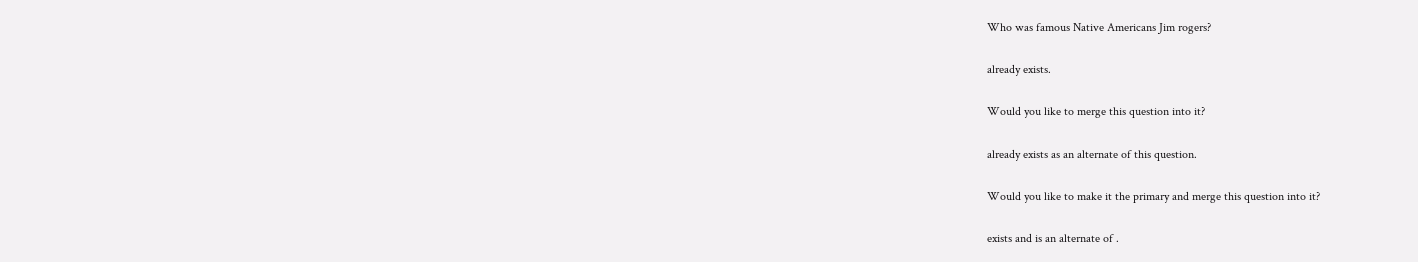Who was famous Native Americans Jim rogers?

already exists.

Would you like to merge this question into it?

already exists as an alternate of this question.

Would you like to make it the primary and merge this question into it?

exists and is an alternate of .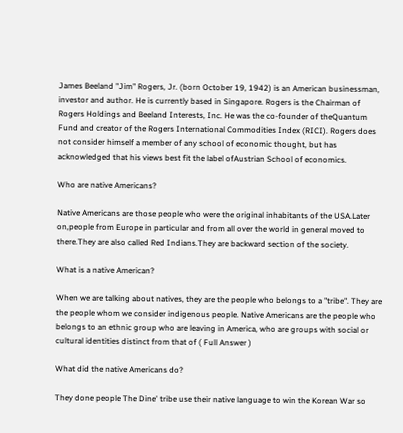James Beeland "Jim" Rogers, Jr. (born October 19, 1942) is an American businessman, investor and author. He is currently based in Singapore. Rogers is the Chairman of Rogers Holdings and Beeland Interests, Inc. He was the co-founder of theQuantum Fund and creator of the Rogers International Commodities Index (RICI). Rogers does not consider himself a member of any school of economic thought, but has acknowledged that his views best fit the label ofAustrian School of economics.

Who are native Americans?

Native Americans are those people who were the original inhabitants of the USA.Later on,people from Europe in particular and from all over the world in general moved to there.They are also called Red Indians.They are backward section of the society.

What is a native American?

When we are talking about natives, they are the people who belongs to a "tribe". They are the people whom we consider indigenous people. Native Americans are the people who belongs to an ethnic group who are leaving in America, who are groups with social or cultural identities distinct from that of ( Full Answer )

What did the native Americans do?

They done people The Dine' tribe use their native language to win the Korean War so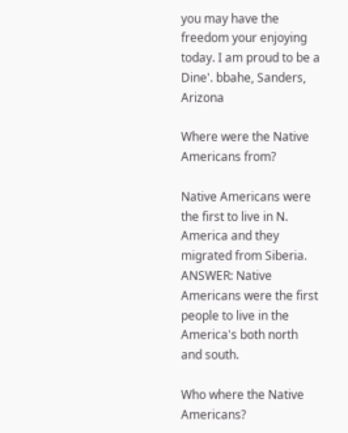you may have the freedom your enjoying today. I am proud to be a Dine'. bbahe, Sanders, Arizona

Where were the Native Americans from?

Native Americans were the first to live in N. America and they migrated from Siberia. ANSWER: Native Americans were the first people to live in the America's both north and south.

Who where the Native Americans?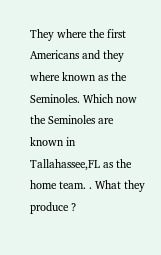They where the first Americans and they where known as the Seminoles. Which now the Seminoles are known in Tallahassee,FL as the home team. . What they produce ?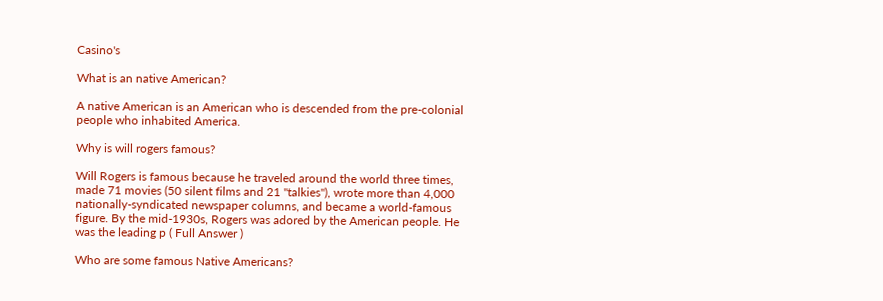Casino's

What is an native American?

A native American is an American who is descended from the pre-colonial people who inhabited America.

Why is will rogers famous?

Will Rogers is famous because he traveled around the world three times, made 71 movies (50 silent films and 21 "talkies"), wrote more than 4,000 nationally-syndicated newspaper columns, and became a world-famous figure. By the mid-1930s, Rogers was adored by the American people. He was the leading p ( Full Answer )

Who are some famous Native Americans?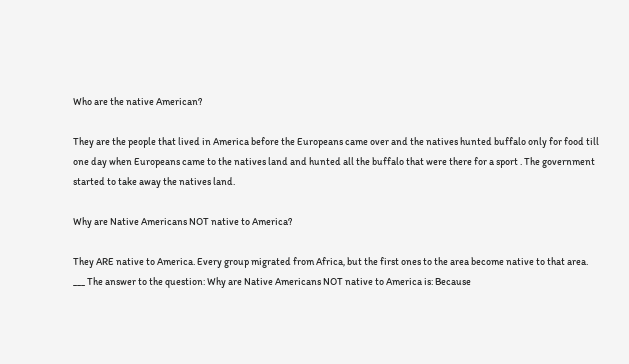Who are the native American?

They are the people that lived in America before the Europeans came over and the natives hunted buffalo only for food till one day when Europeans came to the natives land and hunted all the buffalo that were there for a sport . The government started to take away the natives land.

Why are Native Americans NOT native to America?

They ARE native to America. Every group migrated from Africa, but the first ones to the area become native to that area. ___ The answer to the question: Why are Native Americans NOT native to America is: Because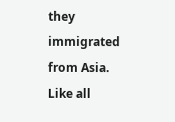they immigrated from Asia. Like all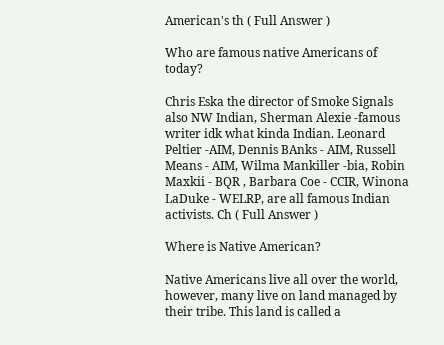American's th ( Full Answer )

Who are famous native Americans of today?

Chris Eska the director of Smoke Signals also NW Indian, Sherman Alexie -famous writer idk what kinda Indian. Leonard Peltier -AIM, Dennis BAnks - AIM, Russell Means - AIM, Wilma Mankiller -bia, Robin Maxkii - BQR , Barbara Coe - CCIR, Winona LaDuke - WELRP, are all famous Indian activists. Ch ( Full Answer )

Where is Native American?

Native Americans live all over the world, however, many live on land managed by their tribe. This land is called a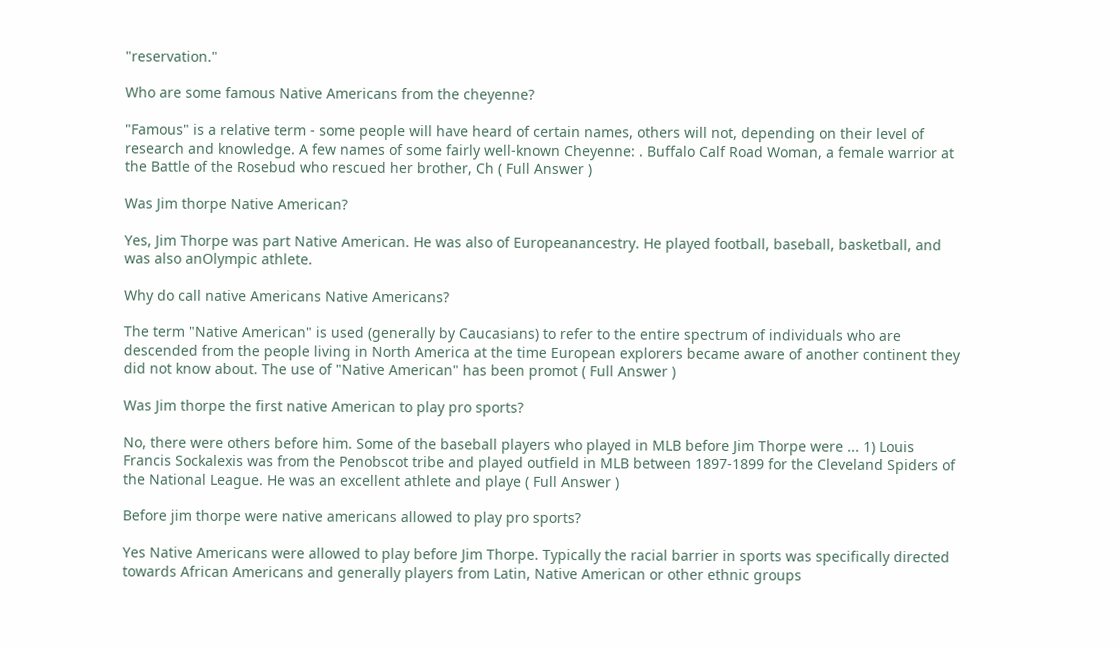"reservation."

Who are some famous Native Americans from the cheyenne?

"Famous" is a relative term - some people will have heard of certain names, others will not, depending on their level of research and knowledge. A few names of some fairly well-known Cheyenne: . Buffalo Calf Road Woman, a female warrior at the Battle of the Rosebud who rescued her brother, Ch ( Full Answer )

Was Jim thorpe Native American?

Yes, Jim Thorpe was part Native American. He was also of Europeanancestry. He played football, baseball, basketball, and was also anOlympic athlete.

Why do call native Americans Native Americans?

The term "Native American" is used (generally by Caucasians) to refer to the entire spectrum of individuals who are descended from the people living in North America at the time European explorers became aware of another continent they did not know about. The use of "Native American" has been promot ( Full Answer )

Was Jim thorpe the first native American to play pro sports?

No, there were others before him. Some of the baseball players who played in MLB before Jim Thorpe were ... 1) Louis Francis Sockalexis was from the Penobscot tribe and played outfield in MLB between 1897-1899 for the Cleveland Spiders of the National League. He was an excellent athlete and playe ( Full Answer )

Before jim thorpe were native americans allowed to play pro sports?

Yes Native Americans were allowed to play before Jim Thorpe. Typically the racial barrier in sports was specifically directed towards African Americans and generally players from Latin, Native American or other ethnic groups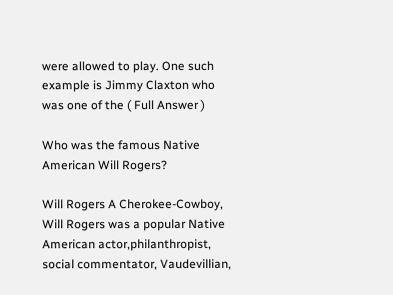were allowed to play. One such example is Jimmy Claxton who was one of the ( Full Answer )

Who was the famous Native American Will Rogers?

Will Rogers A Cherokee-Cowboy, Will Rogers was a popular Native American actor,philanthropist, social commentator, Vaudevillian,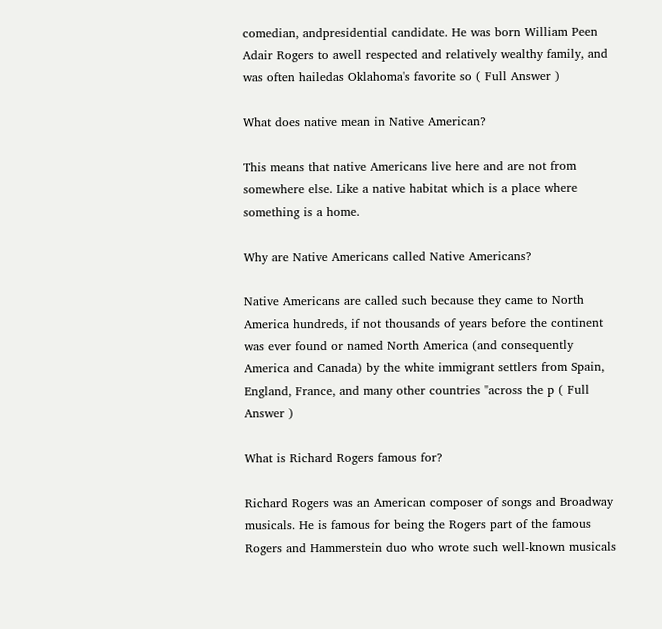comedian, andpresidential candidate. He was born William Peen Adair Rogers to awell respected and relatively wealthy family, and was often hailedas Oklahoma's favorite so ( Full Answer )

What does native mean in Native American?

This means that native Americans live here and are not from somewhere else. Like a native habitat which is a place where something is a home.

Why are Native Americans called Native Americans?

Native Americans are called such because they came to North America hundreds, if not thousands of years before the continent was ever found or named North America (and consequently America and Canada) by the white immigrant settlers from Spain, England, France, and many other countries "across the p ( Full Answer )

What is Richard Rogers famous for?

Richard Rogers was an American composer of songs and Broadway musicals. He is famous for being the Rogers part of the famous Rogers and Hammerstein duo who wrote such well-known musicals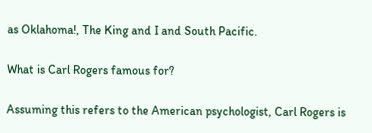as Oklahoma!, The King and I and South Pacific.

What is Carl Rogers famous for?

Assuming this refers to the American psychologist, Carl Rogers is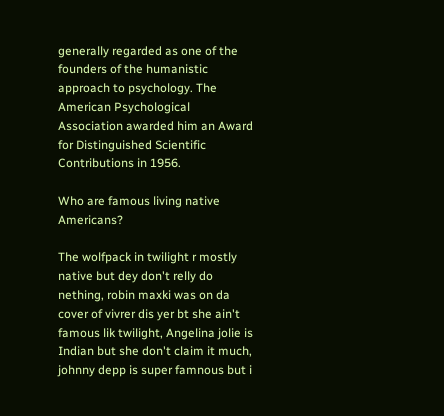generally regarded as one of the founders of the humanistic approach to psychology. The American Psychological Association awarded him an Award for Distinguished Scientific Contributions in 1956.

Who are famous living native Americans?

The wolfpack in twilight r mostly native but dey don't relly do nething, robin maxki was on da cover of vivrer dis yer bt she ain't famous lik twilight, Angelina jolie is Indian but she don't claim it much, johnny depp is super famnous but i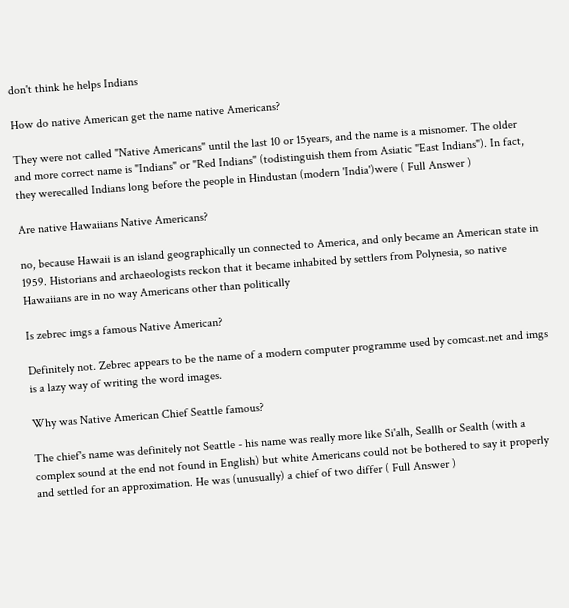don't think he helps Indians

How do native American get the name native Americans?

They were not called "Native Americans" until the last 10 or 15years, and the name is a misnomer. The older and more correct name is "Indians" or "Red Indians" (todistinguish them from Asiatic "East Indians"). In fact, they werecalled Indians long before the people in Hindustan (modern 'India')were ( Full Answer )

Are native Hawaiians Native Americans?

no, because Hawaii is an island geographically un connected to America, and only became an American state in 1959. Historians and archaeologists reckon that it became inhabited by settlers from Polynesia, so native Hawaiians are in no way Americans other than politically

Is zebrec imgs a famous Native American?

Definitely not. Zebrec appears to be the name of a modern computer programme used by comcast.net and imgs is a lazy way of writing the word images.

Why was Native American Chief Seattle famous?

The chief's name was definitely not Seattle - his name was really more like Si'alh, Seallh or Sealth (with a complex sound at the end not found in English) but white Americans could not be bothered to say it properly and settled for an approximation. He was (unusually) a chief of two differ ( Full Answer )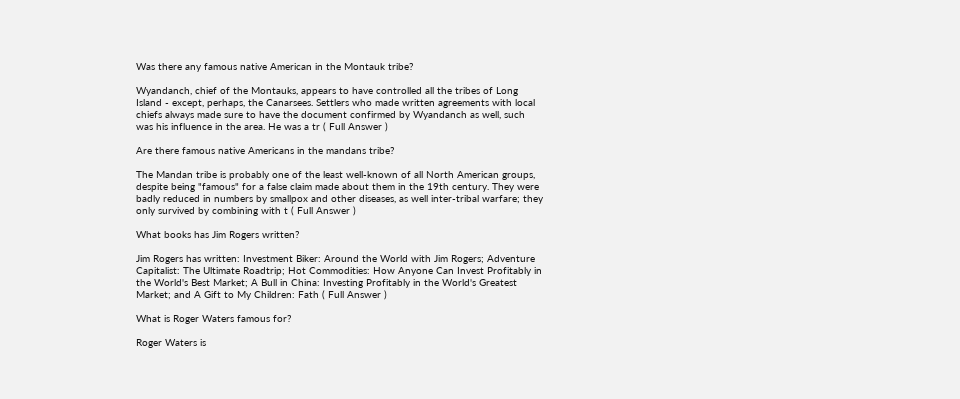Was there any famous native American in the Montauk tribe?

Wyandanch, chief of the Montauks, appears to have controlled all the tribes of Long Island - except, perhaps, the Canarsees. Settlers who made written agreements with local chiefs always made sure to have the document confirmed by Wyandanch as well, such was his influence in the area. He was a tr ( Full Answer )

Are there famous native Americans in the mandans tribe?

The Mandan tribe is probably one of the least well-known of all North American groups, despite being "famous" for a false claim made about them in the 19th century. They were badly reduced in numbers by smallpox and other diseases, as well inter-tribal warfare; they only survived by combining with t ( Full Answer )

What books has Jim Rogers written?

Jim Rogers has written: Investment Biker: Around the World with Jim Rogers; Adventure Capitalist: The Ultimate Roadtrip; Hot Commodities: How Anyone Can Invest Profitably in the World's Best Market; A Bull in China: Investing Profitably in the World's Greatest Market; and A Gift to My Children: Fath ( Full Answer )

What is Roger Waters famous for?

Roger Waters is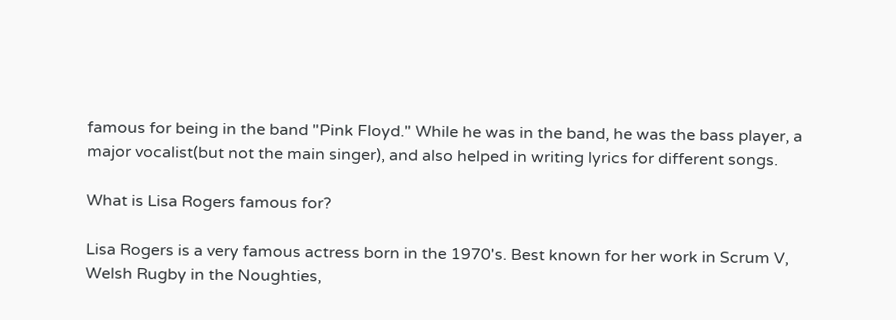famous for being in the band "Pink Floyd." While he was in the band, he was the bass player, a major vocalist(but not the main singer), and also helped in writing lyrics for different songs.

What is Lisa Rogers famous for?

Lisa Rogers is a very famous actress born in the 1970's. Best known for her work in Scrum V, Welsh Rugby in the Noughties,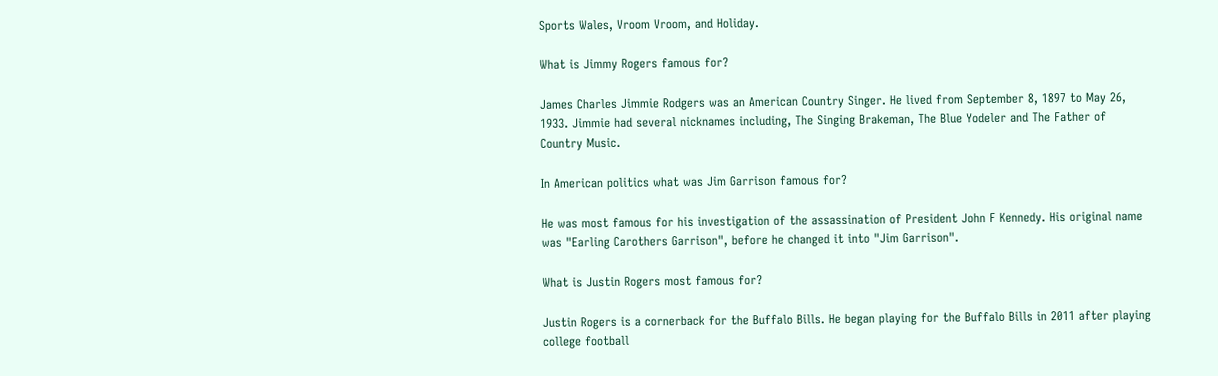Sports Wales, Vroom Vroom, and Holiday.

What is Jimmy Rogers famous for?

James Charles Jimmie Rodgers was an American Country Singer. He lived from September 8, 1897 to May 26, 1933. Jimmie had several nicknames including, The Singing Brakeman, The Blue Yodeler and The Father of Country Music.

In American politics what was Jim Garrison famous for?

He was most famous for his investigation of the assassination of President John F Kennedy. His original name was "Earling Carothers Garrison", before he changed it into "Jim Garrison".

What is Justin Rogers most famous for?

Justin Rogers is a cornerback for the Buffalo Bills. He began playing for the Buffalo Bills in 2011 after playing college football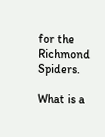for the Richmond Spiders.

What is a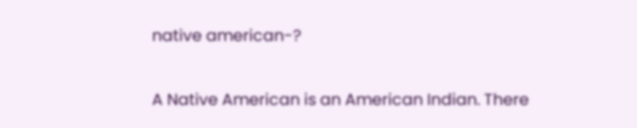native american-?

A Native American is an American Indian. There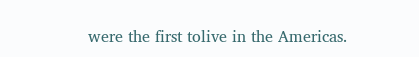were the first tolive in the Americas.